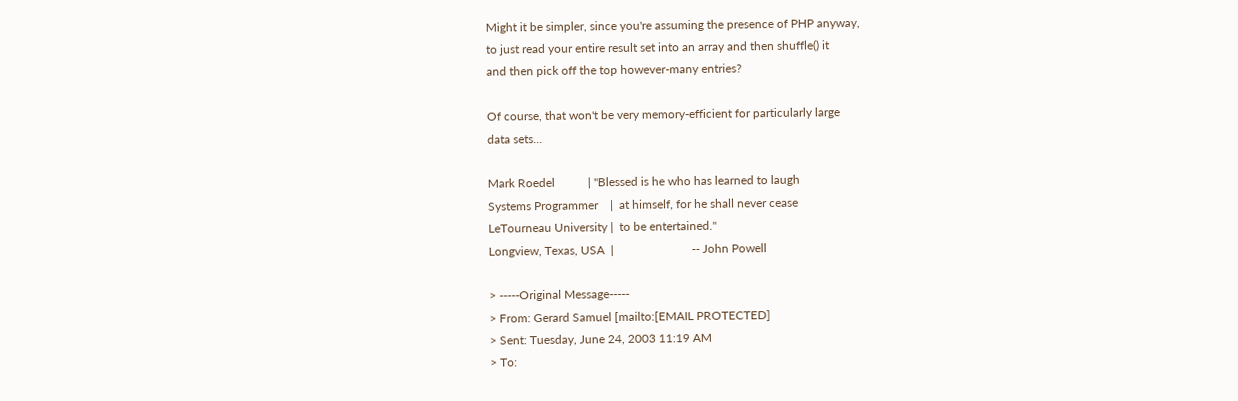Might it be simpler, since you're assuming the presence of PHP anyway,
to just read your entire result set into an array and then shuffle() it
and then pick off the top however-many entries?

Of course, that won't be very memory-efficient for particularly large
data sets...

Mark Roedel           | "Blessed is he who has learned to laugh
Systems Programmer    |  at himself, for he shall never cease
LeTourneau University |  to be entertained."
Longview, Texas, USA  |                          -- John Powell

> -----Original Message-----
> From: Gerard Samuel [mailto:[EMAIL PROTECTED]
> Sent: Tuesday, June 24, 2003 11:19 AM
> To: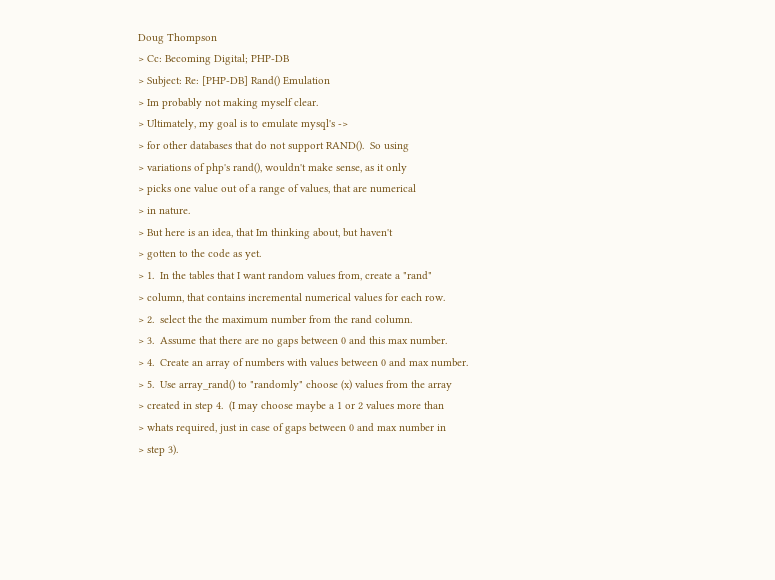Doug Thompson
> Cc: Becoming Digital; PHP-DB
> Subject: Re: [PHP-DB] Rand() Emulation
> Im probably not making myself clear.
> Ultimately, my goal is to emulate mysql's ->
> for other databases that do not support RAND().  So using
> variations of php's rand(), wouldn't make sense, as it only
> picks one value out of a range of values, that are numerical
> in nature.
> But here is an idea, that Im thinking about, but haven't
> gotten to the code as yet.
> 1.  In the tables that I want random values from, create a "rand"
> column, that contains incremental numerical values for each row.
> 2.  select the the maximum number from the rand column.
> 3.  Assume that there are no gaps between 0 and this max number.
> 4.  Create an array of numbers with values between 0 and max number.
> 5.  Use array_rand() to "randomly" choose (x) values from the array
> created in step 4.  (I may choose maybe a 1 or 2 values more than
> whats required, just in case of gaps between 0 and max number in
> step 3).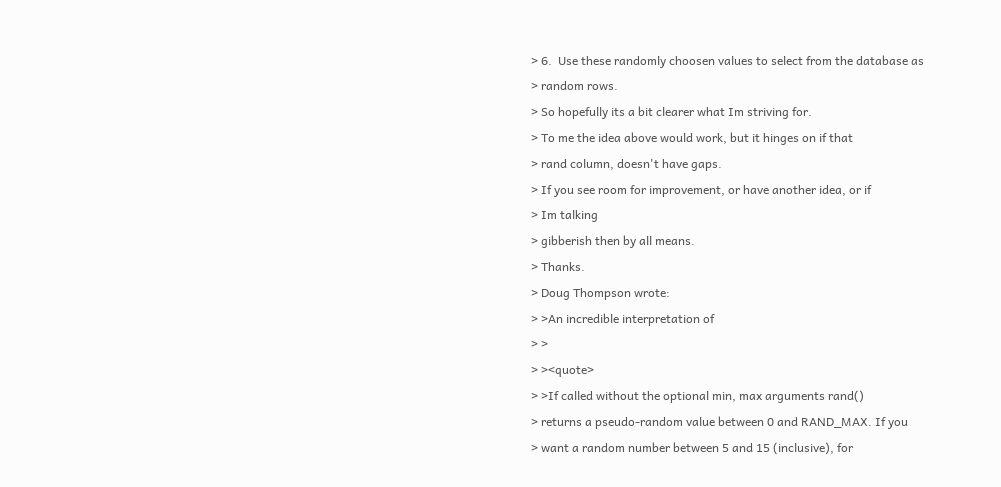> 6.  Use these randomly choosen values to select from the database as
> random rows.
> So hopefully its a bit clearer what Im striving for.
> To me the idea above would work, but it hinges on if that
> rand column, doesn't have gaps.
> If you see room for improvement, or have another idea, or if
> Im talking
> gibberish then by all means.
> Thanks.
> Doug Thompson wrote:
> >An incredible interpretation of
> >
> ><quote>
> >If called without the optional min, max arguments rand()
> returns a pseudo-random value between 0 and RAND_MAX. If you
> want a random number between 5 and 15 (inclusive), for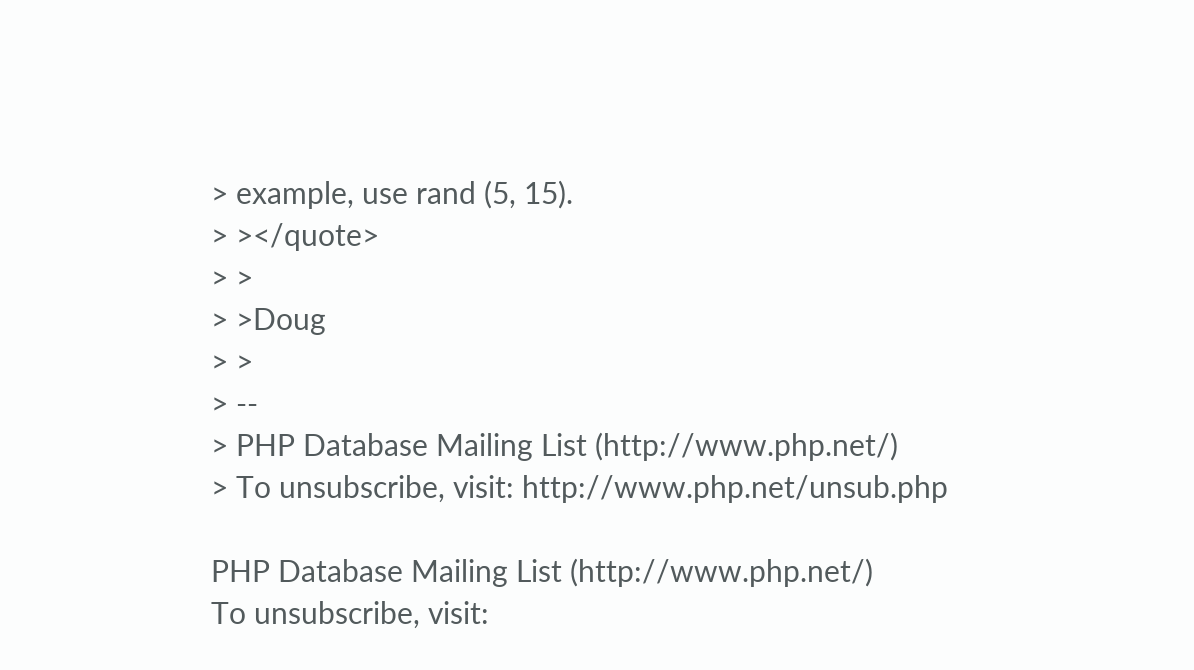> example, use rand (5, 15).
> ></quote>
> >
> >Doug
> >
> --
> PHP Database Mailing List (http://www.php.net/)
> To unsubscribe, visit: http://www.php.net/unsub.php

PHP Database Mailing List (http://www.php.net/)
To unsubscribe, visit: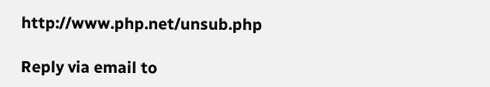http://www.php.net/unsub.php

Reply via email to